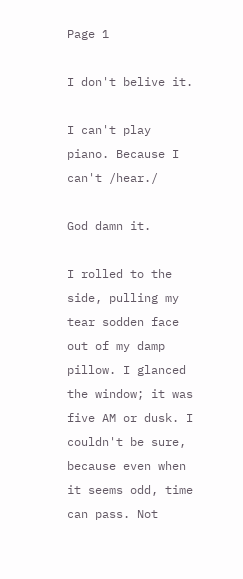Page 1

I don't belive it.

I can't play piano. Because I can't /hear./

God damn it.

I rolled to the side, pulling my tear sodden face out of my damp pillow. I glanced the window; it was five AM or dusk. I couldn't be sure, because even when it seems odd, time can pass. Not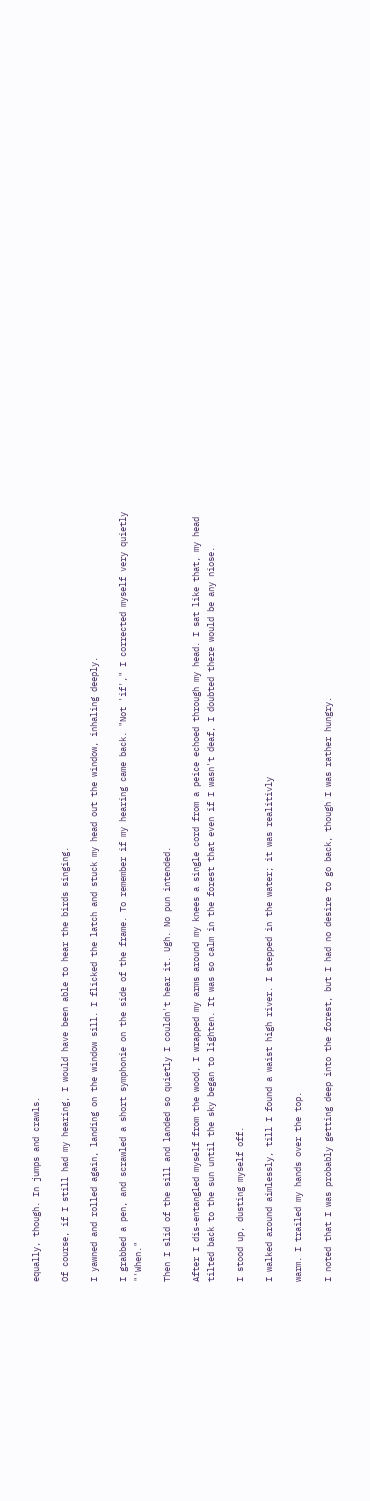equally, though. In jumps and crawls.

Of course, if I still had my hearing, I would have been able to hear the birds singing.

I yawned and rolled again, landing on the window sill. I flicked the latch and stuck my head out the window, inhaling deeply.

I grabbed a pen, and scrawled a short symphonie on the side of the frame. To remember if my hearing came back. "Not 'if'," I corrected myself very quietly "'When."

Then I slid of the sill and landed so quietly I couldn't hear it. Ugh. No pun intended.

After I dis-entangled myself from the wood, I wrapped my arms around my knees a single cord from a peice echoed through my head. I sat like that, my head tilted back to the sun until the sky began to lighten. It was so calm in the forest that even if I wasn't deaf, I doubted there would be any niose.

I stood up, dusting myself off.

I walked around aimlessly, till I found a waist high river. I stepped in the water; it was realitivly

warm. I trailed my hands over the top.

I noted that I was probably getting deep into the forest, but I had no desire to go back, though I was rather hungry.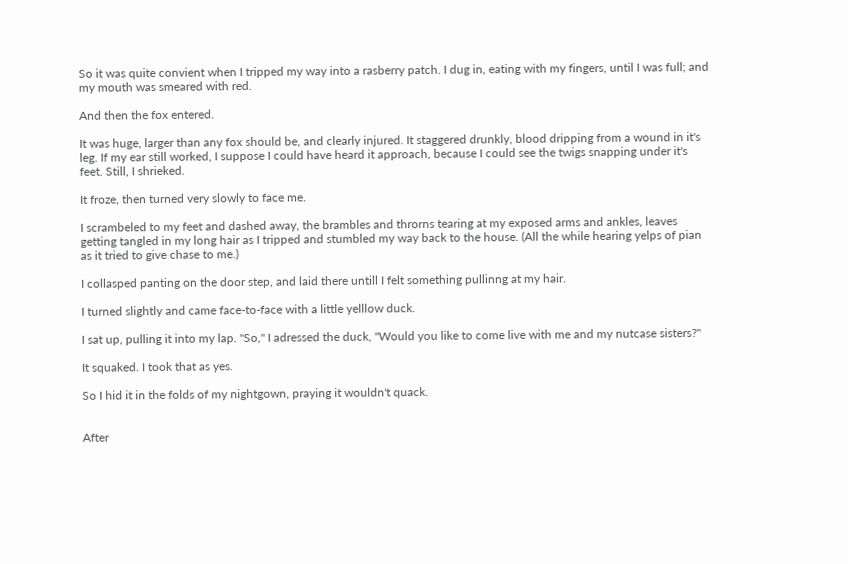So it was quite convient when I tripped my way into a rasberry patch. I dug in, eating with my fingers, until I was full; and my mouth was smeared with red.

And then the fox entered.

It was huge, larger than any fox should be, and clearly injured. It staggered drunkly, blood dripping from a wound in it's leg. If my ear still worked, I suppose I could have heard it approach, because I could see the twigs snapping under it's feet. Still, I shrieked.

It froze, then turned very slowly to face me.

I scrambeled to my feet and dashed away, the brambles and throrns tearing at my exposed arms and ankles, leaves getting tangled in my long hair as I tripped and stumbled my way back to the house. (All the while hearing yelps of pian as it tried to give chase to me.)

I collasped panting on the door step, and laid there untill I felt something pullinng at my hair.

I turned slightly and came face-to-face with a little yelllow duck.

I sat up, pulling it into my lap. "So," I adressed the duck, "Would you like to come live with me and my nutcase sisters?"

It squaked. I took that as yes.

So I hid it in the folds of my nightgown, praying it wouldn't quack.


After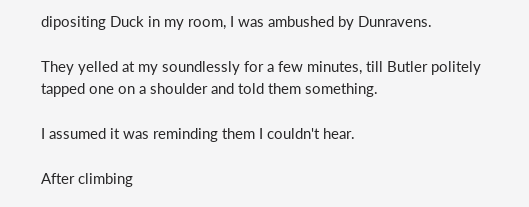dipositing Duck in my room, I was ambushed by Dunravens.

They yelled at my soundlessly for a few minutes, till Butler politely tapped one on a shoulder and told them something.

I assumed it was reminding them I couldn't hear.

After climbing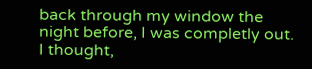back through my window the night before, I was completly out. I thought,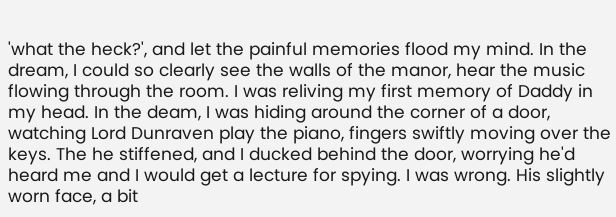'what the heck?', and let the painful memories flood my mind. In the dream, I could so clearly see the walls of the manor, hear the music flowing through the room. I was reliving my first memory of Daddy in my head. In the deam, I was hiding around the corner of a door, watching Lord Dunraven play the piano, fingers swiftly moving over the keys. The he stiffened, and I ducked behind the door, worrying he'd heard me and I would get a lecture for spying. I was wrong. His slightly worn face, a bit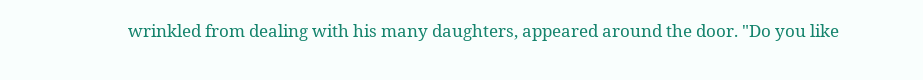wrinkled from dealing with his many daughters, appeared around the door. "Do you like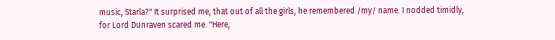music, Starla?" It surprised me, that out of all the girls, he remembered /my/ name. I nodded timidly, for Lord Dunraven scared me. "Here,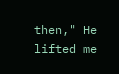then," He lifted me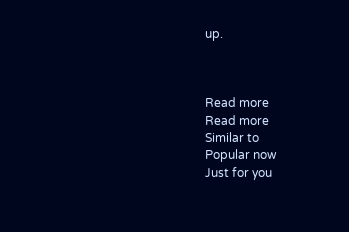up.



Read more
Read more
Similar to
Popular now
Just for you